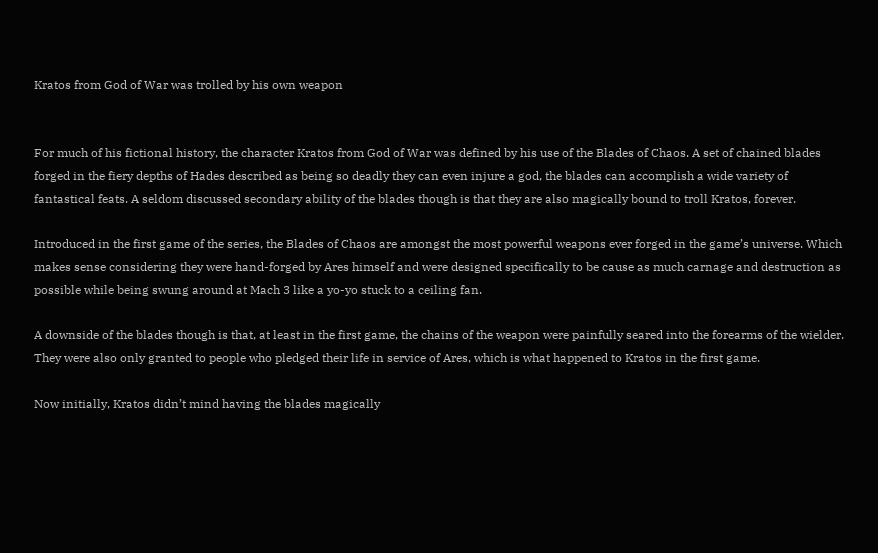Kratos from God of War was trolled by his own weapon


For much of his fictional history, the character Kratos from God of War was defined by his use of the Blades of Chaos. A set of chained blades forged in the fiery depths of Hades described as being so deadly they can even injure a god, the blades can accomplish a wide variety of fantastical feats. A seldom discussed secondary ability of the blades though is that they are also magically bound to troll Kratos, forever.

Introduced in the first game of the series, the Blades of Chaos are amongst the most powerful weapons ever forged in the game’s universe. Which makes sense considering they were hand-forged by Ares himself and were designed specifically to be cause as much carnage and destruction as possible while being swung around at Mach 3 like a yo-yo stuck to a ceiling fan.

A downside of the blades though is that, at least in the first game, the chains of the weapon were painfully seared into the forearms of the wielder. They were also only granted to people who pledged their life in service of Ares, which is what happened to Kratos in the first game.

Now initially, Kratos didn’t mind having the blades magically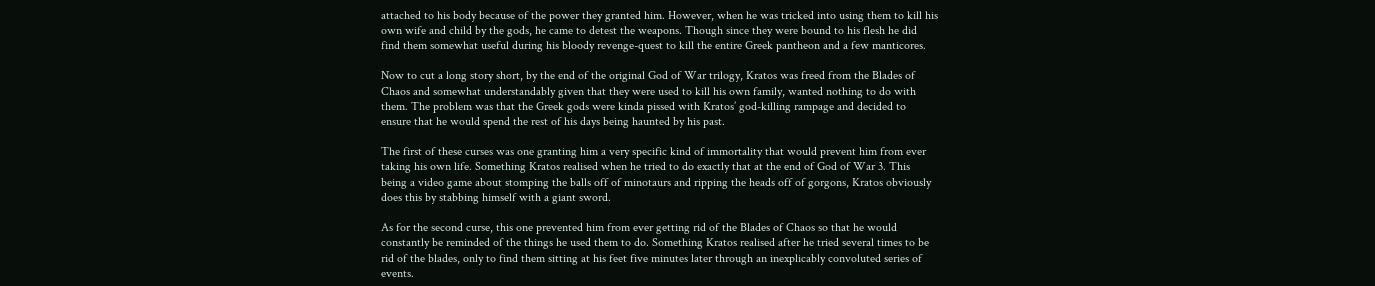attached to his body because of the power they granted him. However, when he was tricked into using them to kill his own wife and child by the gods, he came to detest the weapons. Though since they were bound to his flesh he did find them somewhat useful during his bloody revenge-quest to kill the entire Greek pantheon and a few manticores.

Now to cut a long story short, by the end of the original God of War trilogy, Kratos was freed from the Blades of Chaos and somewhat understandably given that they were used to kill his own family, wanted nothing to do with them. The problem was that the Greek gods were kinda pissed with Kratos’ god-killing rampage and decided to ensure that he would spend the rest of his days being haunted by his past.

The first of these curses was one granting him a very specific kind of immortality that would prevent him from ever taking his own life. Something Kratos realised when he tried to do exactly that at the end of God of War 3. This being a video game about stomping the balls off of minotaurs and ripping the heads off of gorgons, Kratos obviously does this by stabbing himself with a giant sword.

As for the second curse, this one prevented him from ever getting rid of the Blades of Chaos so that he would constantly be reminded of the things he used them to do. Something Kratos realised after he tried several times to be rid of the blades, only to find them sitting at his feet five minutes later through an inexplicably convoluted series of events.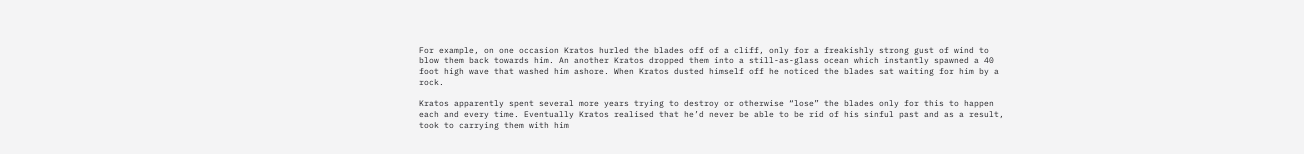For example, on one occasion Kratos hurled the blades off of a cliff, only for a freakishly strong gust of wind to blow them back towards him. An another Kratos dropped them into a still-as-glass ocean which instantly spawned a 40 foot high wave that washed him ashore. When Kratos dusted himself off he noticed the blades sat waiting for him by a rock.

Kratos apparently spent several more years trying to destroy or otherwise “lose” the blades only for this to happen each and every time. Eventually Kratos realised that he’d never be able to be rid of his sinful past and as a result, took to carrying them with him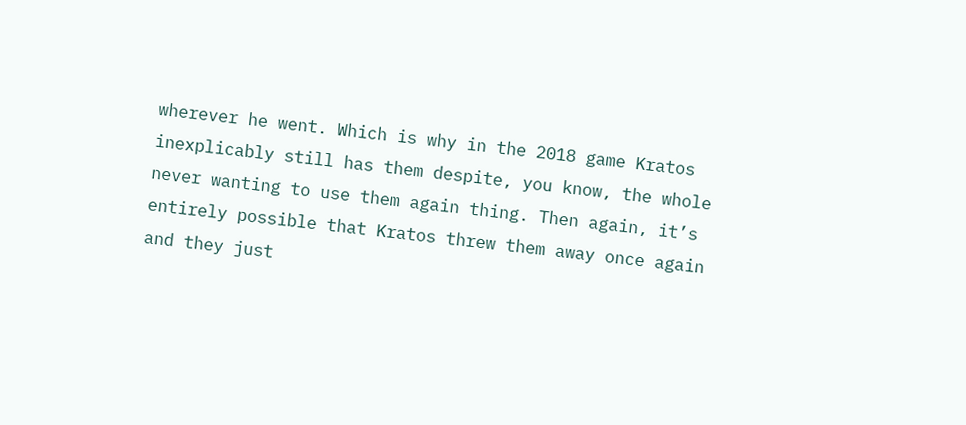wherever he went. Which is why in the 2018 game Kratos inexplicably still has them despite, you know, the whole never wanting to use them again thing. Then again, it’s entirely possible that Kratos threw them away once again and they just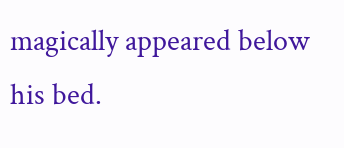magically appeared below his bed.